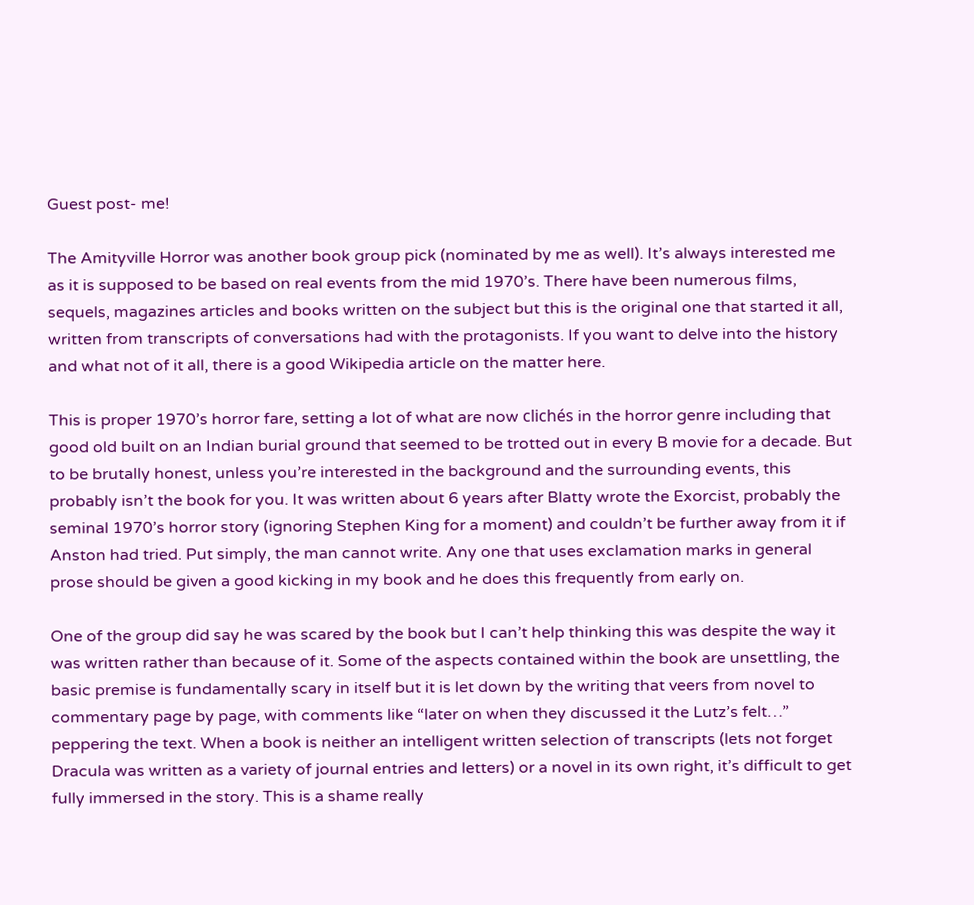Guest post- me!

The Amityville Horror was another book group pick (nominated by me as well). It’s always interested me as it is supposed to be based on real events from the mid 1970’s. There have been numerous films, sequels, magazines articles and books written on the subject but this is the original one that started it all, written from transcripts of conversations had with the protagonists. If you want to delve into the history and what not of it all, there is a good Wikipedia article on the matter here.

This is proper 1970’s horror fare, setting a lot of what are now clichés in the horror genre including that good old built on an Indian burial ground that seemed to be trotted out in every B movie for a decade. But to be brutally honest, unless you’re interested in the background and the surrounding events, this probably isn’t the book for you. It was written about 6 years after Blatty wrote the Exorcist, probably the seminal 1970’s horror story (ignoring Stephen King for a moment) and couldn’t be further away from it if Anston had tried. Put simply, the man cannot write. Any one that uses exclamation marks in general prose should be given a good kicking in my book and he does this frequently from early on.

One of the group did say he was scared by the book but I can’t help thinking this was despite the way it was written rather than because of it. Some of the aspects contained within the book are unsettling, the basic premise is fundamentally scary in itself but it is let down by the writing that veers from novel to commentary page by page, with comments like “later on when they discussed it the Lutz’s felt…” peppering the text. When a book is neither an intelligent written selection of transcripts (lets not forget Dracula was written as a variety of journal entries and letters) or a novel in its own right, it’s difficult to get fully immersed in the story. This is a shame really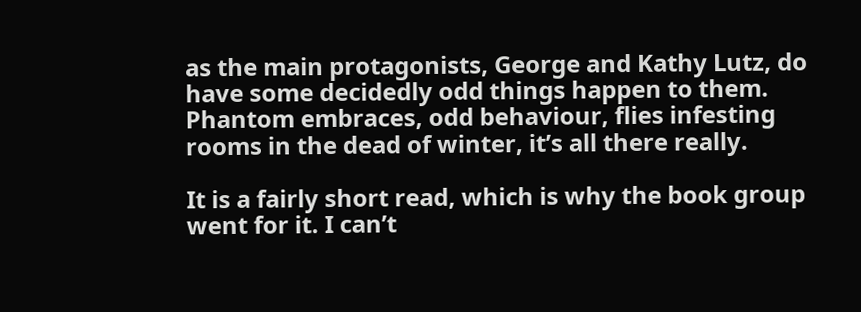as the main protagonists, George and Kathy Lutz, do have some decidedly odd things happen to them. Phantom embraces, odd behaviour, flies infesting rooms in the dead of winter, it’s all there really.

It is a fairly short read, which is why the book group went for it. I can’t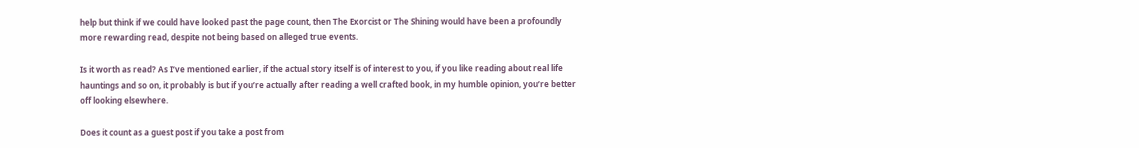help but think if we could have looked past the page count, then The Exorcist or The Shining would have been a profoundly more rewarding read, despite not being based on alleged true events.

Is it worth as read? As I’ve mentioned earlier, if the actual story itself is of interest to you, if you like reading about real life hauntings and so on, it probably is but if you’re actually after reading a well crafted book, in my humble opinion, you’re better off looking elsewhere.

Does it count as a guest post if you take a post from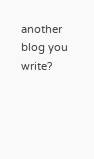another blog you write?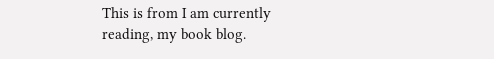This is from I am currently reading, my book blog.